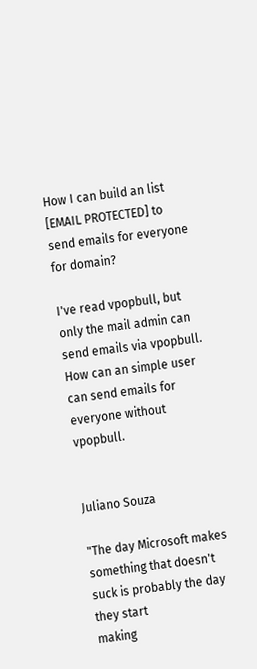How I can build an list [EMAIL PROTECTED] to send emails for everyone for domain?

I've read vpopbull, but only the mail admin can send emails via vpopbull.
How can an simple user can send emails for everyone without vpopbull.


Juliano Souza

"The day Microsoft makes something that doesn't suck is probably the day they start
making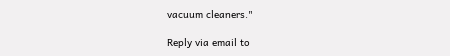vacuum cleaners."

Reply via email to